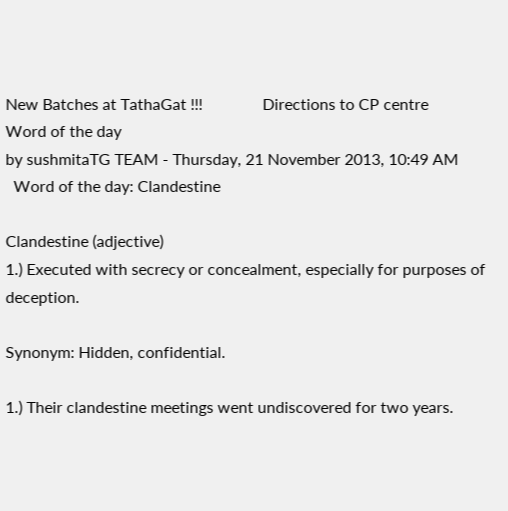New Batches at TathaGat !!!               Directions to CP centre
Word of the day
by sushmitaTG TEAM - Thursday, 21 November 2013, 10:49 AM
  Word of the day: Clandestine

Clandestine (adjective)
1.) Executed with secrecy or concealment, especially for purposes of deception.

Synonym: Hidden, confidential.

1.) Their clandestine meetings went undiscovered for two years.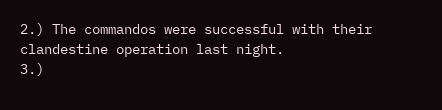2.) The commandos were successful with their clandestine operation last night.
3.)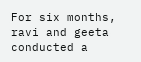For six months, ravi and geeta conducted a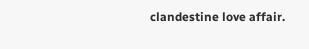clandestine love affair.